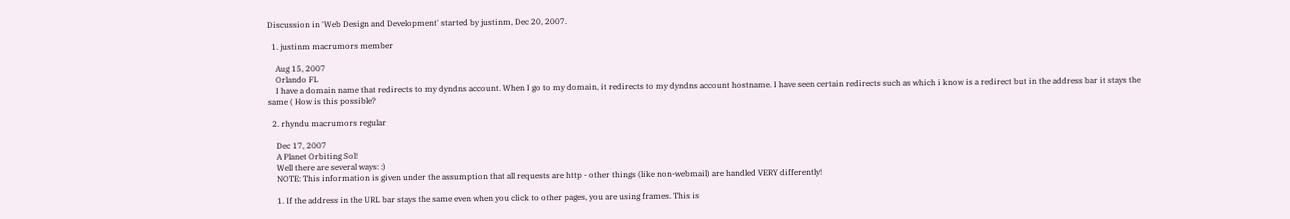Discussion in 'Web Design and Development' started by justinm, Dec 20, 2007.

  1. justinm macrumors member

    Aug 15, 2007
    Orlando FL
    I have a domain name that redirects to my dyndns account. When I go to my domain, it redirects to my dyndns account hostname. I have seen certain redirects such as which i know is a redirect but in the address bar it stays the same ( How is this possible?

  2. rhyndu macrumors regular

    Dec 17, 2007
    A Planet Orbiting Sol!
    Well there are several ways: :)
    NOTE: This information is given under the assumption that all requests are http - other things (like non-webmail) are handled VERY differently!

    1. If the address in the URL bar stays the same even when you click to other pages, you are using frames. This is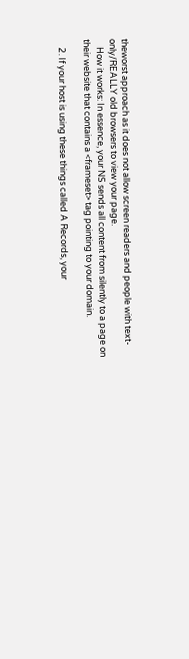theworst approach as it does not allow screen readers and people with text-only/REALLY old browsers to view your page.
    How it works: In essence, your NS sends all content from silently to a page on their website that contains a <frameset> tag pointing to your domain.

    2. If your host is using these things called A Records, your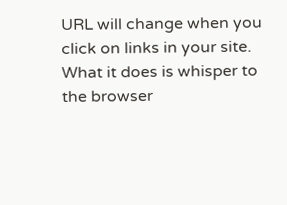URL will change when you click on links in your site. What it does is whisper to the browser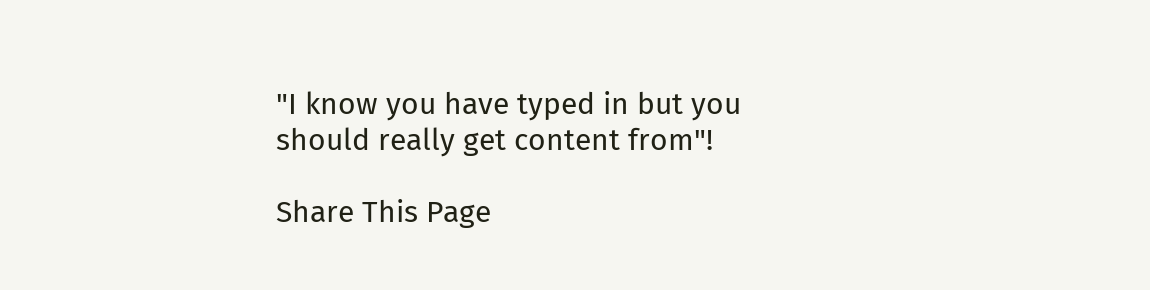"I know you have typed in but you should really get content from"!

Share This Page